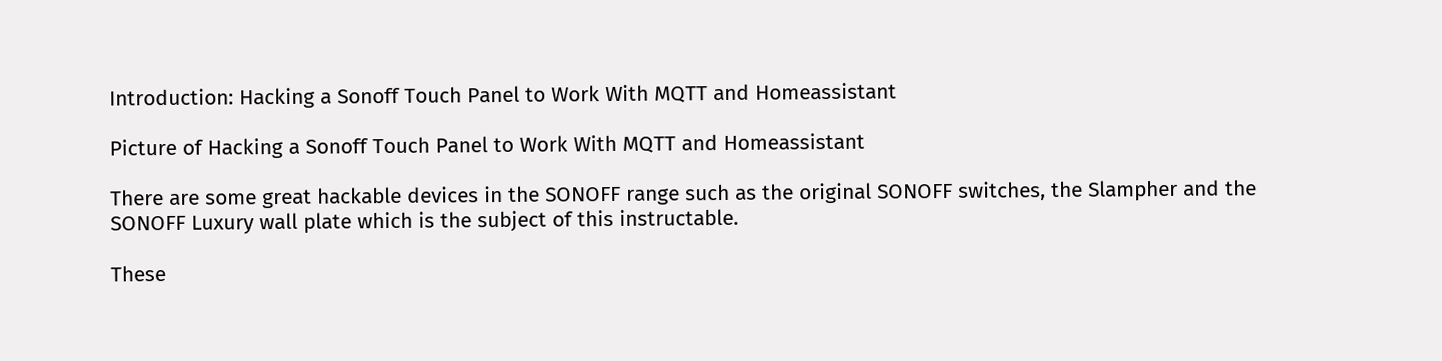Introduction: Hacking a Sonoff Touch Panel to Work With MQTT and Homeassistant

Picture of Hacking a Sonoff Touch Panel to Work With MQTT and Homeassistant

There are some great hackable devices in the SONOFF range such as the original SONOFF switches, the Slampher and the SONOFF Luxury wall plate which is the subject of this instructable.

These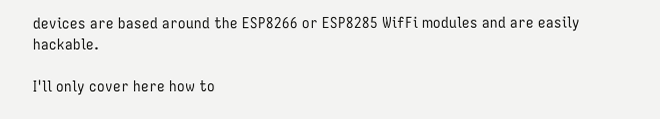devices are based around the ESP8266 or ESP8285 WifFi modules and are easily hackable.

I'll only cover here how to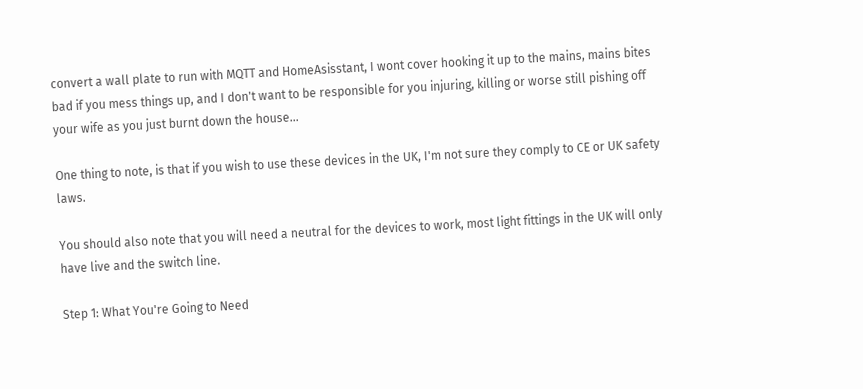convert a wall plate to run with MQTT and HomeAsisstant, I wont cover hooking it up to the mains, mains bites bad if you mess things up, and I don't want to be responsible for you injuring, killing or worse still pishing off your wife as you just burnt down the house...

One thing to note, is that if you wish to use these devices in the UK, I'm not sure they comply to CE or UK safety laws.

You should also note that you will need a neutral for the devices to work, most light fittings in the UK will only have live and the switch line.

Step 1: What You're Going to Need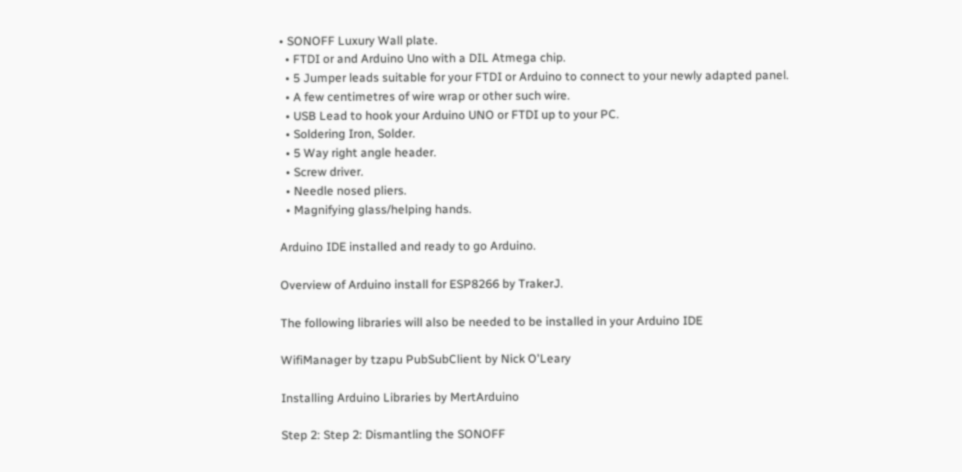• SONOFF Luxury Wall plate.
  • FTDI or and Arduino Uno with a DIL Atmega chip.
  • 5 Jumper leads suitable for your FTDI or Arduino to connect to your newly adapted panel.
  • A few centimetres of wire wrap or other such wire.
  • USB Lead to hook your Arduino UNO or FTDI up to your PC.
  • Soldering Iron, Solder.
  • 5 Way right angle header.
  • Screw driver.
  • Needle nosed pliers.
  • Magnifying glass/helping hands.

Arduino IDE installed and ready to go Arduino.

Overview of Arduino install for ESP8266 by TrakerJ.

The following libraries will also be needed to be installed in your Arduino IDE

WifiManager by tzapu PubSubClient by Nick O'Leary

Installing Arduino Libraries by MertArduino

Step 2: Step 2: Dismantling the SONOFF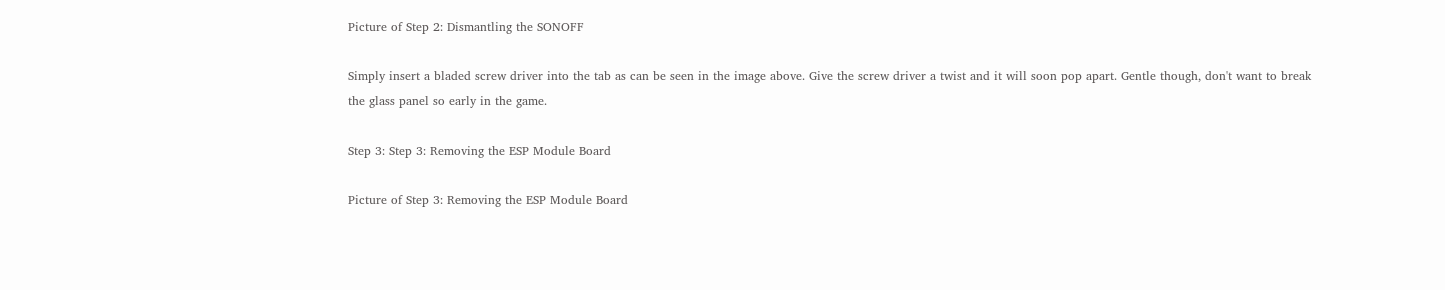Picture of Step 2: Dismantling the SONOFF

Simply insert a bladed screw driver into the tab as can be seen in the image above. Give the screw driver a twist and it will soon pop apart. Gentle though, don't want to break the glass panel so early in the game.

Step 3: Step 3: Removing the ESP Module Board

Picture of Step 3: Removing the ESP Module Board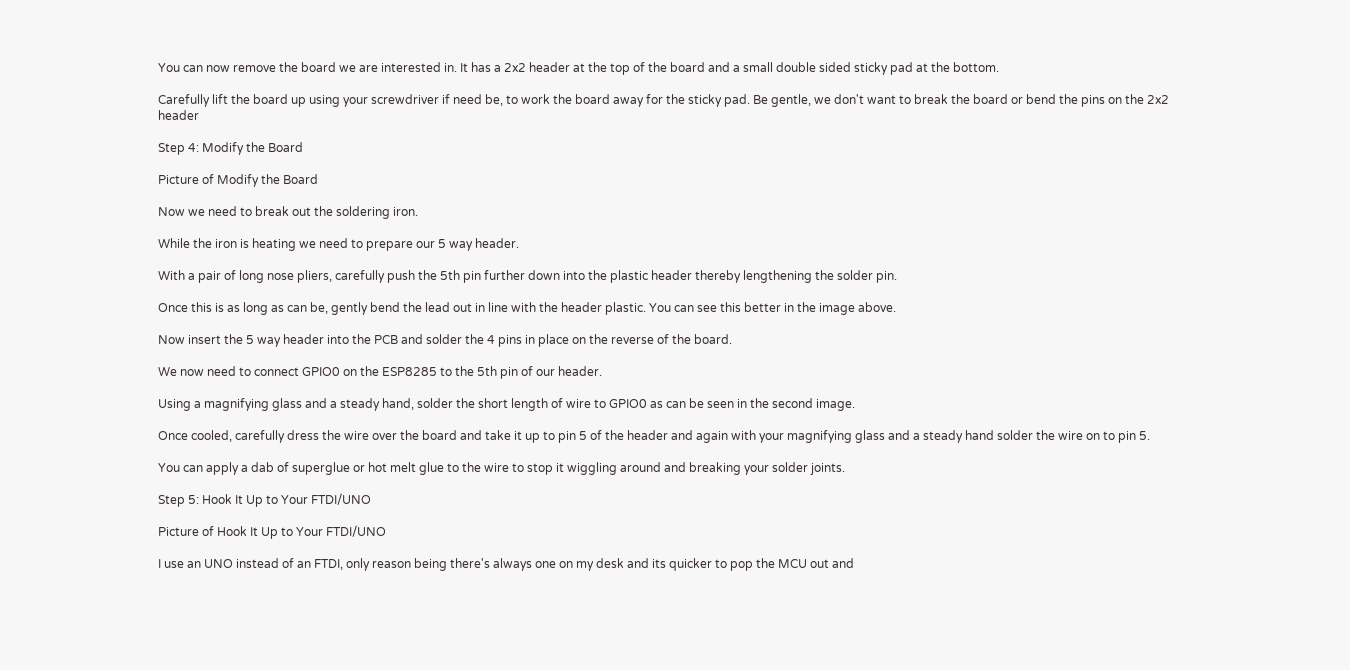You can now remove the board we are interested in. It has a 2x2 header at the top of the board and a small double sided sticky pad at the bottom.

Carefully lift the board up using your screwdriver if need be, to work the board away for the sticky pad. Be gentle, we don't want to break the board or bend the pins on the 2x2 header

Step 4: Modify the Board

Picture of Modify the Board

Now we need to break out the soldering iron.

While the iron is heating we need to prepare our 5 way header.

With a pair of long nose pliers, carefully push the 5th pin further down into the plastic header thereby lengthening the solder pin.

Once this is as long as can be, gently bend the lead out in line with the header plastic. You can see this better in the image above.

Now insert the 5 way header into the PCB and solder the 4 pins in place on the reverse of the board.

We now need to connect GPIO0 on the ESP8285 to the 5th pin of our header.

Using a magnifying glass and a steady hand, solder the short length of wire to GPIO0 as can be seen in the second image.

Once cooled, carefully dress the wire over the board and take it up to pin 5 of the header and again with your magnifying glass and a steady hand solder the wire on to pin 5.

You can apply a dab of superglue or hot melt glue to the wire to stop it wiggling around and breaking your solder joints.

Step 5: Hook It Up to Your FTDI/UNO

Picture of Hook It Up to Your FTDI/UNO

I use an UNO instead of an FTDI, only reason being there's always one on my desk and its quicker to pop the MCU out and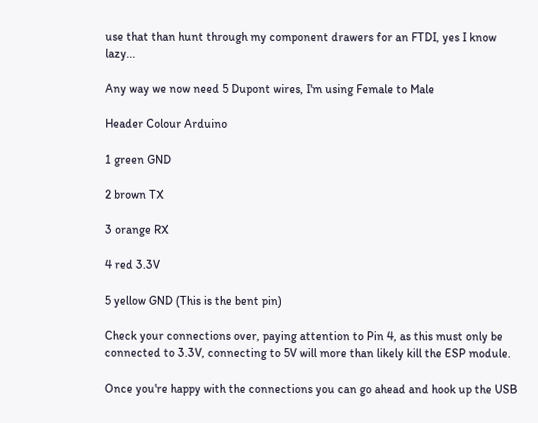use that than hunt through my component drawers for an FTDI, yes I know lazy...

Any way we now need 5 Dupont wires, I'm using Female to Male

Header Colour Arduino

1 green GND

2 brown TX

3 orange RX

4 red 3.3V

5 yellow GND (This is the bent pin)

Check your connections over, paying attention to Pin 4, as this must only be connected to 3.3V, connecting to 5V will more than likely kill the ESP module.

Once you're happy with the connections you can go ahead and hook up the USB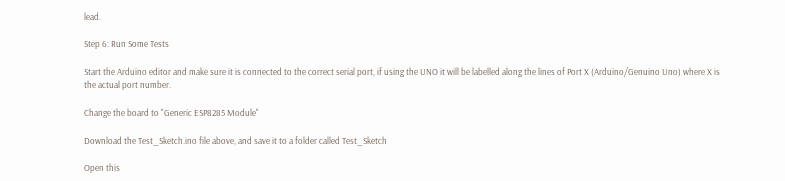lead.

Step 6: Run Some Tests

Start the Arduino editor and make sure it is connected to the correct serial port, if using the UNO it will be labelled along the lines of Port X (Arduino/Genuino Uno) where X is the actual port number.

Change the board to "Generic ESP8285 Module"

Download the Test_Sketch.ino file above, and save it to a folder called Test_Sketch

Open this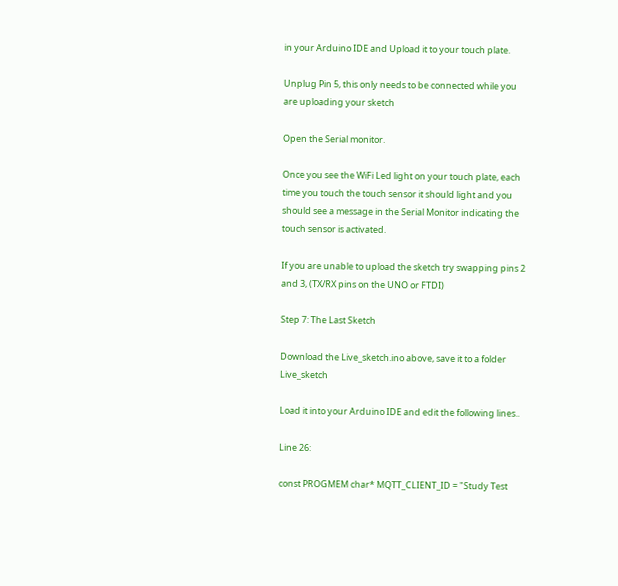in your Arduino IDE and Upload it to your touch plate.

Unplug Pin 5, this only needs to be connected while you are uploading your sketch

Open the Serial monitor.

Once you see the WiFi Led light on your touch plate, each time you touch the touch sensor it should light and you should see a message in the Serial Monitor indicating the touch sensor is activated.

If you are unable to upload the sketch try swapping pins 2 and 3, (TX/RX pins on the UNO or FTDI)

Step 7: The Last Sketch

Download the Live_sketch.ino above, save it to a folder Live_sketch

Load it into your Arduino IDE and edit the following lines..

Line 26:

const PROGMEM char* MQTT_CLIENT_ID = "Study Test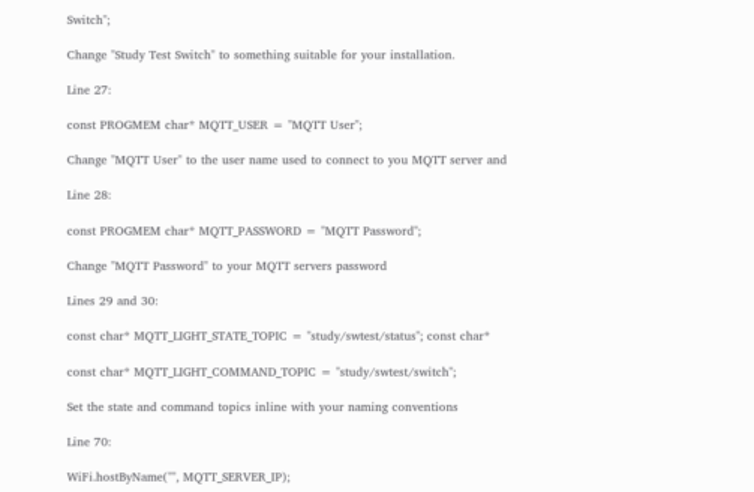Switch";

Change "Study Test Switch" to something suitable for your installation.

Line 27:

const PROGMEM char* MQTT_USER = "MQTT User";

Change "MQTT User" to the user name used to connect to you MQTT server and

Line 28:

const PROGMEM char* MQTT_PASSWORD = "MQTT Password";

Change "MQTT Password" to your MQTT servers password

Lines 29 and 30:

const char* MQTT_LIGHT_STATE_TOPIC = "study/swtest/status"; const char*

const char* MQTT_LIGHT_COMMAND_TOPIC = "study/swtest/switch";

Set the state and command topics inline with your naming conventions

Line 70:

WiFi.hostByName("", MQTT_SERVER_IP);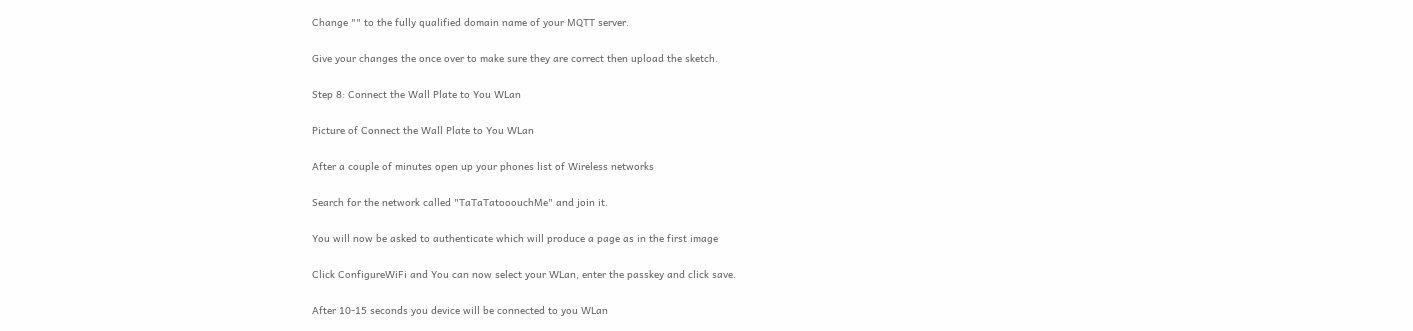Change "" to the fully qualified domain name of your MQTT server.

Give your changes the once over to make sure they are correct then upload the sketch.

Step 8: Connect the Wall Plate to You WLan

Picture of Connect the Wall Plate to You WLan

After a couple of minutes open up your phones list of Wireless networks

Search for the network called "TaTaTatooouchMe" and join it.

You will now be asked to authenticate which will produce a page as in the first image

Click ConfigureWiFi and You can now select your WLan, enter the passkey and click save.

After 10-15 seconds you device will be connected to you WLan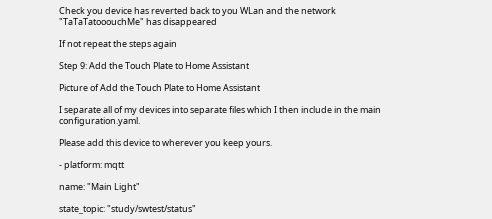Check you device has reverted back to you WLan and the network "TaTaTatooouchMe" has disappeared

If not repeat the steps again

Step 9: Add the Touch Plate to Home Assistant

Picture of Add the Touch Plate to Home Assistant

I separate all of my devices into separate files which I then include in the main configuration.yaml.

Please add this device to wherever you keep yours.

- platform: mqtt

name: "Main Light"

state_topic: "study/swtest/status"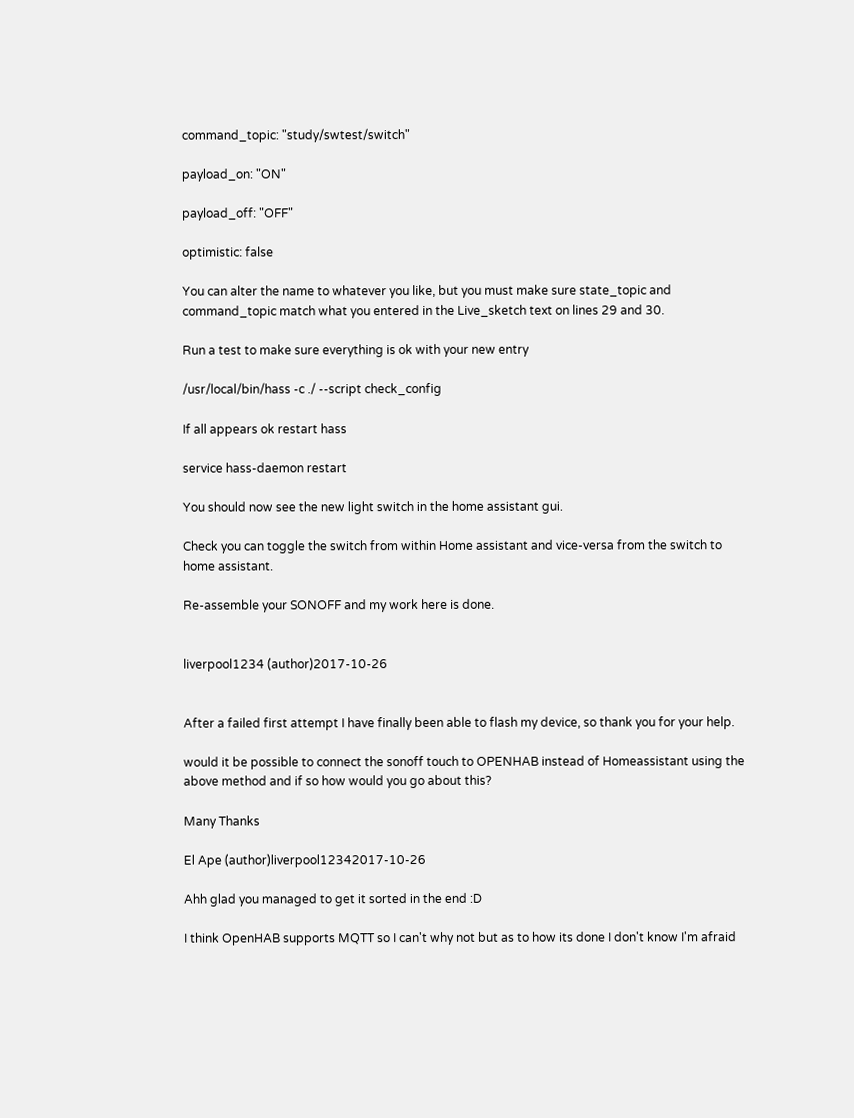command_topic: "study/swtest/switch"

payload_on: "ON"

payload_off: "OFF"

optimistic: false

You can alter the name to whatever you like, but you must make sure state_topic and command_topic match what you entered in the Live_sketch text on lines 29 and 30.

Run a test to make sure everything is ok with your new entry

/usr/local/bin/hass -c ./ --script check_config

If all appears ok restart hass

service hass-daemon restart

You should now see the new light switch in the home assistant gui.

Check you can toggle the switch from within Home assistant and vice-versa from the switch to home assistant.

Re-assemble your SONOFF and my work here is done.


liverpool1234 (author)2017-10-26


After a failed first attempt I have finally been able to flash my device, so thank you for your help.

would it be possible to connect the sonoff touch to OPENHAB instead of Homeassistant using the above method and if so how would you go about this?

Many Thanks

El Ape (author)liverpool12342017-10-26

Ahh glad you managed to get it sorted in the end :D

I think OpenHAB supports MQTT so I can't why not but as to how its done I don't know I'm afraid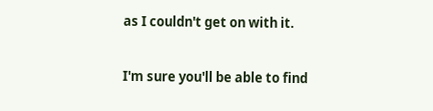as I couldn't get on with it.

I'm sure you'll be able to find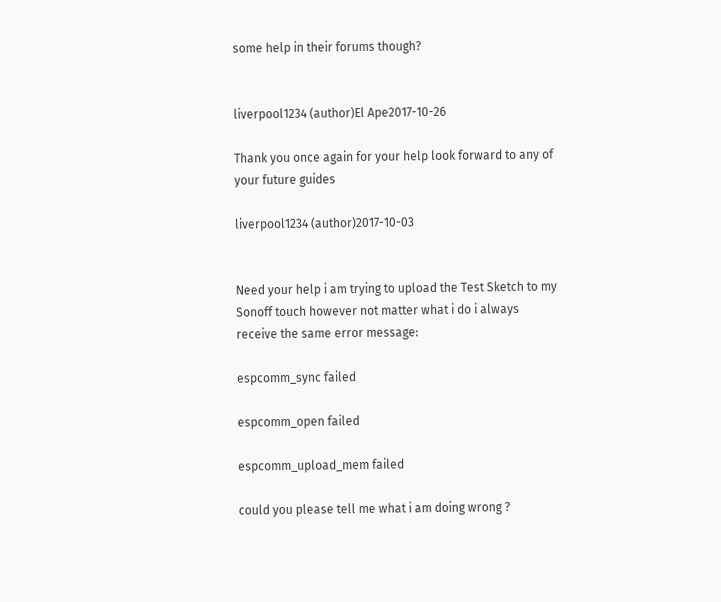some help in their forums though?


liverpool1234 (author)El Ape2017-10-26

Thank you once again for your help look forward to any of your future guides

liverpool1234 (author)2017-10-03


Need your help i am trying to upload the Test Sketch to my Sonoff touch however not matter what i do i always receive the same error message:

espcomm_sync failed

espcomm_open failed

espcomm_upload_mem failed

could you please tell me what i am doing wrong ?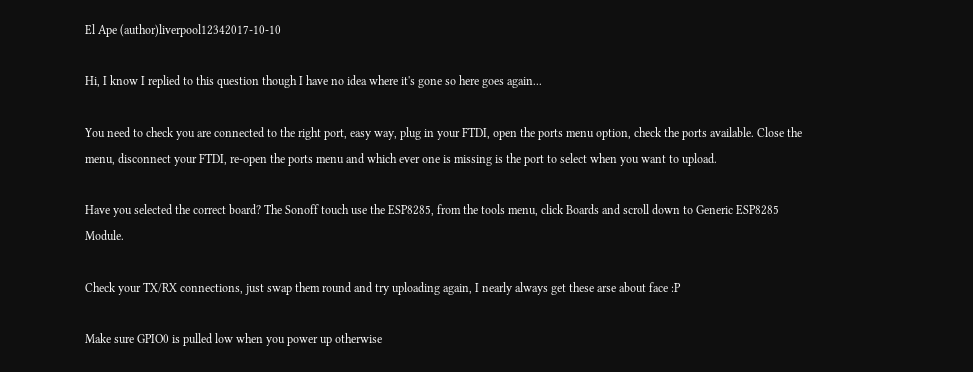El Ape (author)liverpool12342017-10-10

Hi, I know I replied to this question though I have no idea where it's gone so here goes again...

You need to check you are connected to the right port, easy way, plug in your FTDI, open the ports menu option, check the ports available. Close the menu, disconnect your FTDI, re-open the ports menu and which ever one is missing is the port to select when you want to upload.

Have you selected the correct board? The Sonoff touch use the ESP8285, from the tools menu, click Boards and scroll down to Generic ESP8285 Module.

Check your TX/RX connections, just swap them round and try uploading again, I nearly always get these arse about face :P

Make sure GPIO0 is pulled low when you power up otherwise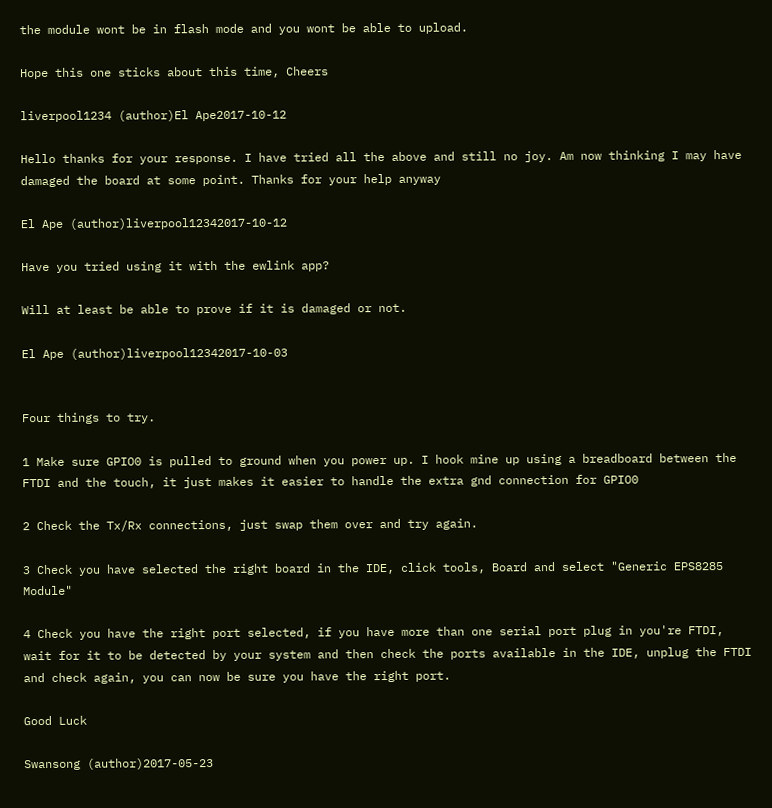the module wont be in flash mode and you wont be able to upload.

Hope this one sticks about this time, Cheers

liverpool1234 (author)El Ape2017-10-12

Hello thanks for your response. I have tried all the above and still no joy. Am now thinking I may have damaged the board at some point. Thanks for your help anyway

El Ape (author)liverpool12342017-10-12

Have you tried using it with the ewlink app?

Will at least be able to prove if it is damaged or not.

El Ape (author)liverpool12342017-10-03


Four things to try.

1 Make sure GPIO0 is pulled to ground when you power up. I hook mine up using a breadboard between the FTDI and the touch, it just makes it easier to handle the extra gnd connection for GPIO0

2 Check the Tx/Rx connections, just swap them over and try again.

3 Check you have selected the right board in the IDE, click tools, Board and select "Generic EPS8285 Module"

4 Check you have the right port selected, if you have more than one serial port plug in you're FTDI, wait for it to be detected by your system and then check the ports available in the IDE, unplug the FTDI and check again, you can now be sure you have the right port.

Good Luck

Swansong (author)2017-05-23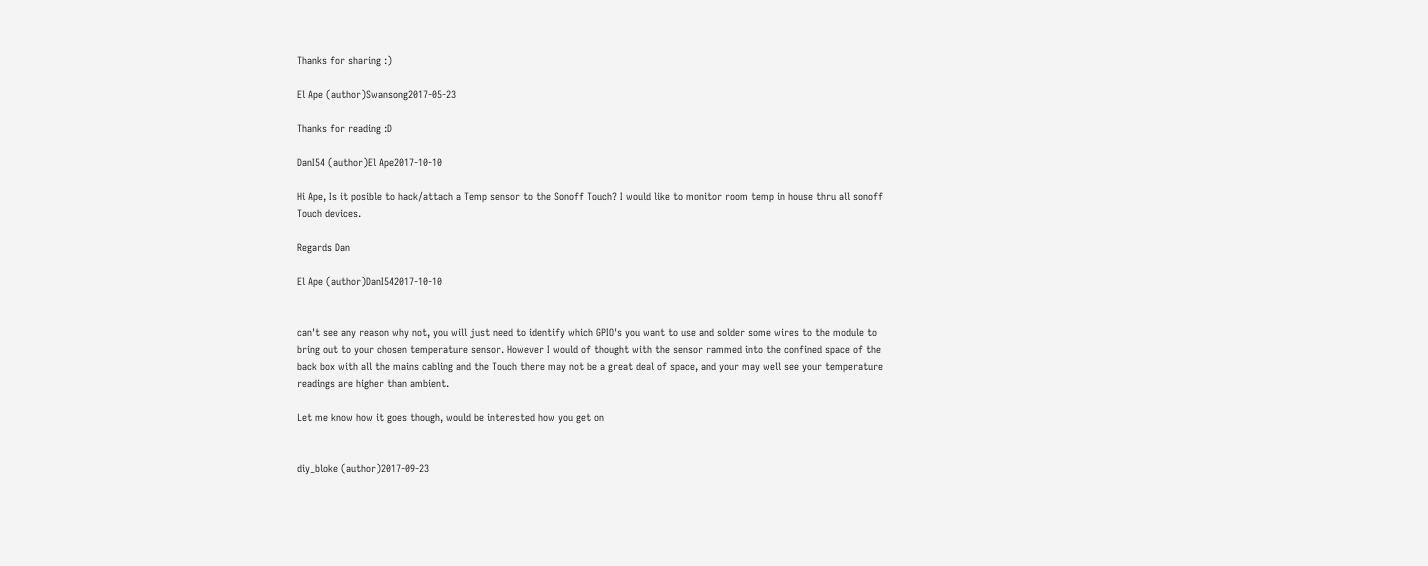Thanks for sharing :)

El Ape (author)Swansong2017-05-23

Thanks for reading :D

DanI54 (author)El Ape2017-10-10

Hi Ape, Is it posible to hack/attach a Temp sensor to the Sonoff Touch? I would like to monitor room temp in house thru all sonoff Touch devices.

Regards Dan

El Ape (author)DanI542017-10-10


can't see any reason why not, you will just need to identify which GPIO's you want to use and solder some wires to the module to bring out to your chosen temperature sensor. However I would of thought with the sensor rammed into the confined space of the back box with all the mains cabling and the Touch there may not be a great deal of space, and your may well see your temperature readings are higher than ambient.

Let me know how it goes though, would be interested how you get on


diy_bloke (author)2017-09-23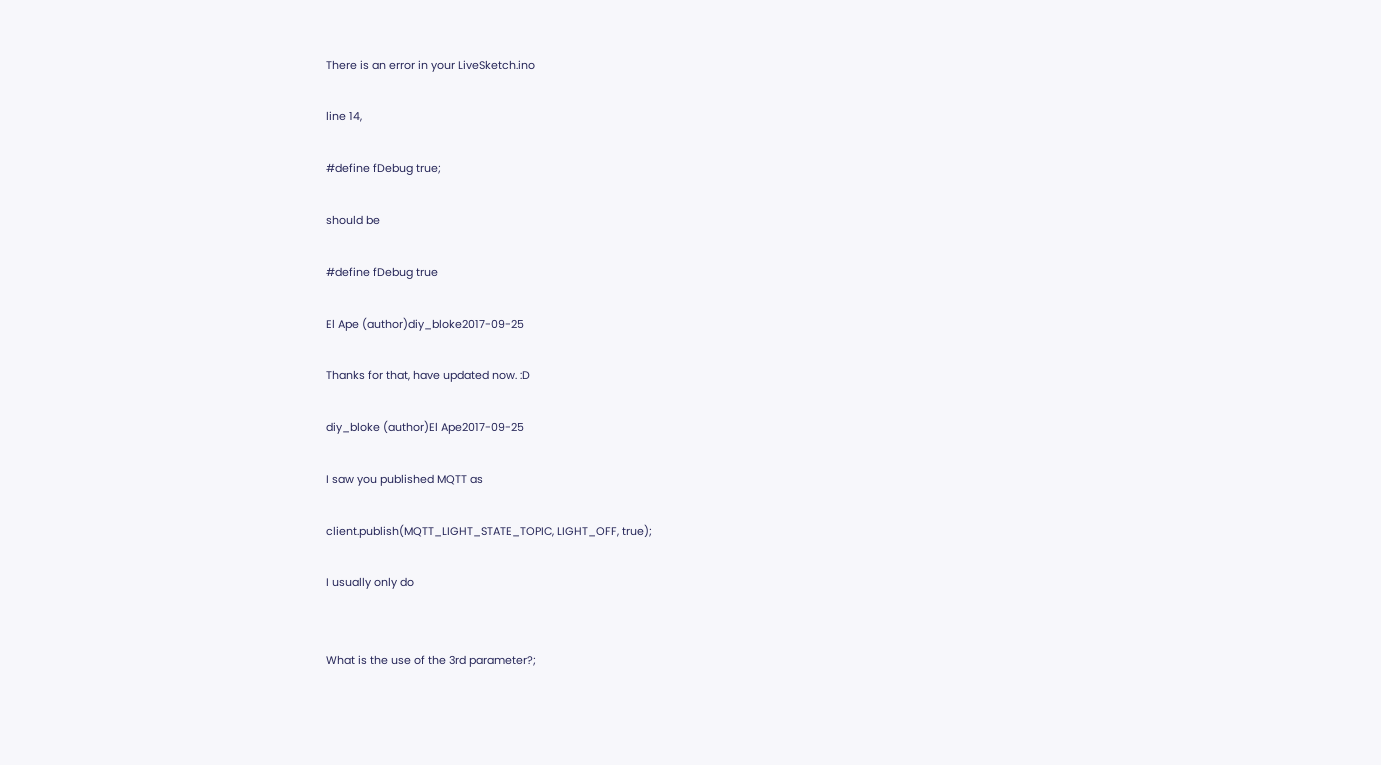There is an error in your LiveSketch.ino

line 14,

#define fDebug true;

should be

#define fDebug true

El Ape (author)diy_bloke2017-09-25

Thanks for that, have updated now. :D

diy_bloke (author)El Ape2017-09-25

I saw you published MQTT as

client.publish(MQTT_LIGHT_STATE_TOPIC, LIGHT_OFF, true);

I usually only do


What is the use of the 3rd parameter?;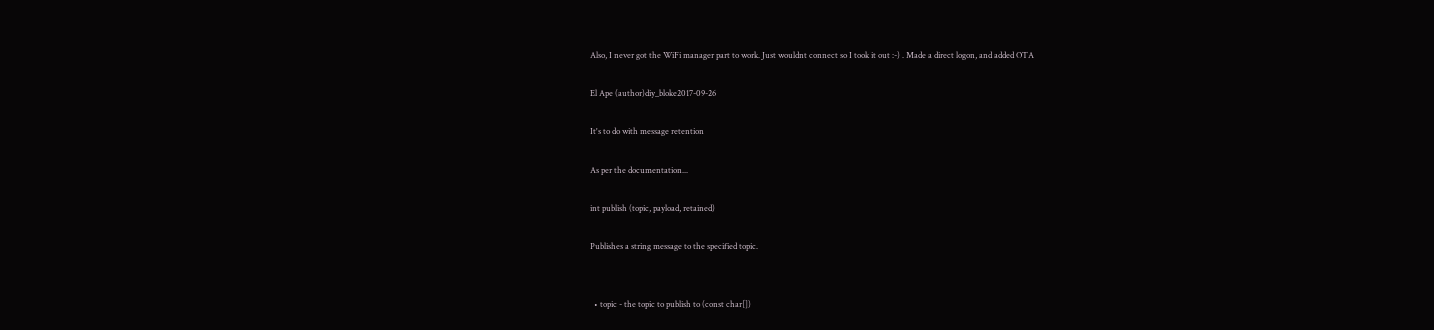Also, I never got the WiFi manager part to work. Just wouldnt connect so I took it out :-) . Made a direct logon, and added OTA

El Ape (author)diy_bloke2017-09-26

It's to do with message retention

As per the documentation...

int publish (topic, payload, retained)

Publishes a string message to the specified topic.


  • topic - the topic to publish to (const char[])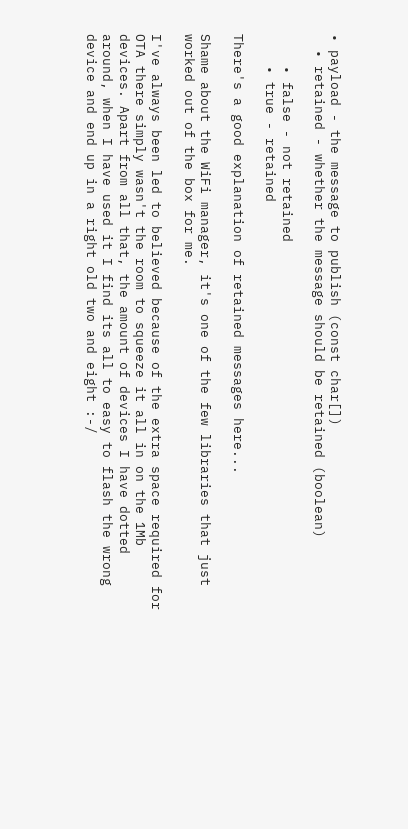• payload - the message to publish (const char[])
  • retained - whether the message should be retained (boolean)

    • false - not retained
    • true - retained

There's a good explanation of retained messages here...

Shame about the WiFi manager, it's one of the few libraries that just worked out of the box for me.

I've always been led to believed because of the extra space required for OTA there simply wasn't the room to squeeze it all in on the 1Mb devices. Apart from all that, the amount of devices I have dotted around, when I have used it I find its all to easy to flash the wrong device and end up in a right old two and eight :-/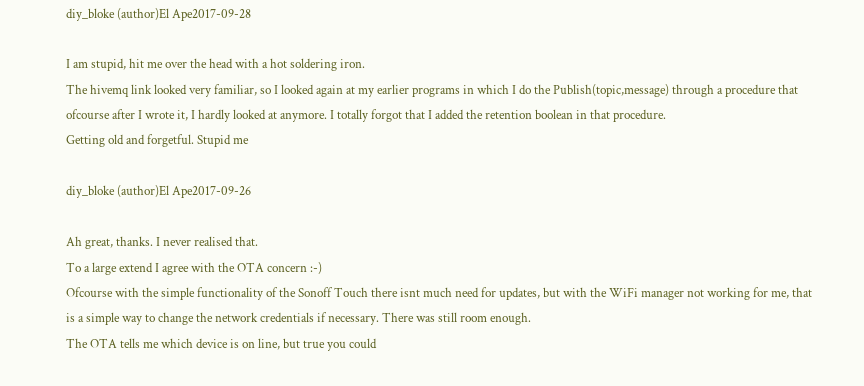diy_bloke (author)El Ape2017-09-28

I am stupid, hit me over the head with a hot soldering iron.
The hivemq link looked very familiar, so I looked again at my earlier programs in which I do the Publish(topic,message) through a procedure that ofcourse after I wrote it, I hardly looked at anymore. I totally forgot that I added the retention boolean in that procedure.
Getting old and forgetful. Stupid me

diy_bloke (author)El Ape2017-09-26

Ah great, thanks. I never realised that.
To a large extend I agree with the OTA concern :-)
Ofcourse with the simple functionality of the Sonoff Touch there isnt much need for updates, but with the WiFi manager not working for me, that is a simple way to change the network credentials if necessary. There was still room enough.
The OTA tells me which device is on line, but true you could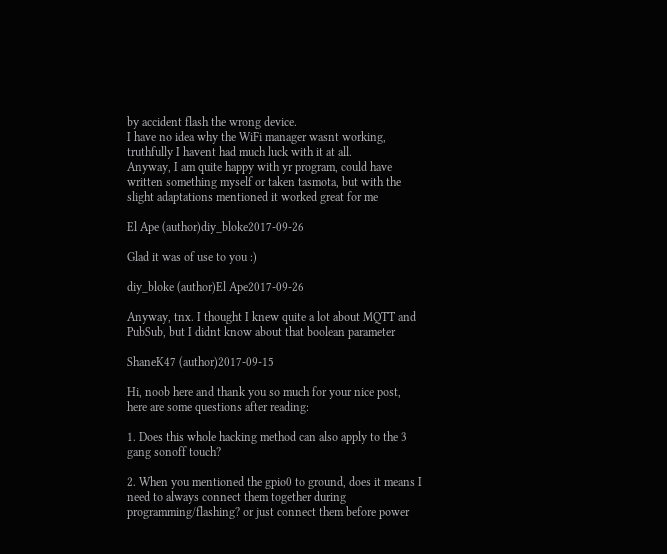by accident flash the wrong device.
I have no idea why the WiFi manager wasnt working, truthfully I havent had much luck with it at all.
Anyway, I am quite happy with yr program, could have written something myself or taken tasmota, but with the slight adaptations mentioned it worked great for me

El Ape (author)diy_bloke2017-09-26

Glad it was of use to you :)

diy_bloke (author)El Ape2017-09-26

Anyway, tnx. I thought I knew quite a lot about MQTT and PubSub, but I didnt know about that boolean parameter

ShaneK47 (author)2017-09-15

Hi, noob here and thank you so much for your nice post, here are some questions after reading:

1. Does this whole hacking method can also apply to the 3 gang sonoff touch?

2. When you mentioned the gpio0 to ground, does it means I need to always connect them together during programming/flashing? or just connect them before power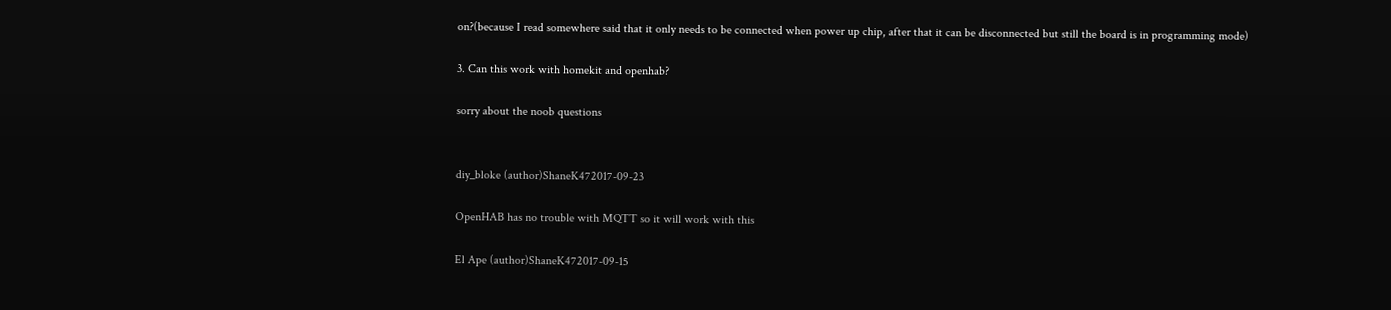on?(because I read somewhere said that it only needs to be connected when power up chip, after that it can be disconnected but still the board is in programming mode)

3. Can this work with homekit and openhab?

sorry about the noob questions


diy_bloke (author)ShaneK472017-09-23

OpenHAB has no trouble with MQTT so it will work with this

El Ape (author)ShaneK472017-09-15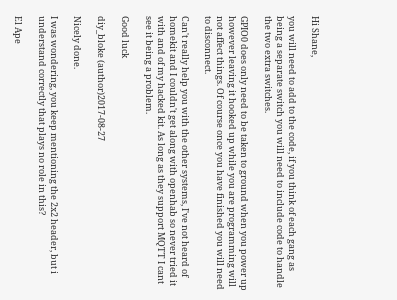Hi Shane,

you will need to add to the code, if you think of each gang as being a separate switch you will need to include code to handle the two extra switches.

GPIO0 does only need to be taken to ground when you power up however leaving it hooked up while you are programming will not affect things. Of course once you have finished you will need to disconnect.

Can't really help you with the other systems, I've not heard of homekit and I couldn't get along with openhab so never tried it with and of my hacked kit. As long as they support MQTT I cant see it being a problem.

Good luck

diy_bloke (author)2017-08-27

Nicely done.

I was wondering, you keep mentioning the 2x2 header, but i understand correctly that plays no role in this?

El Ape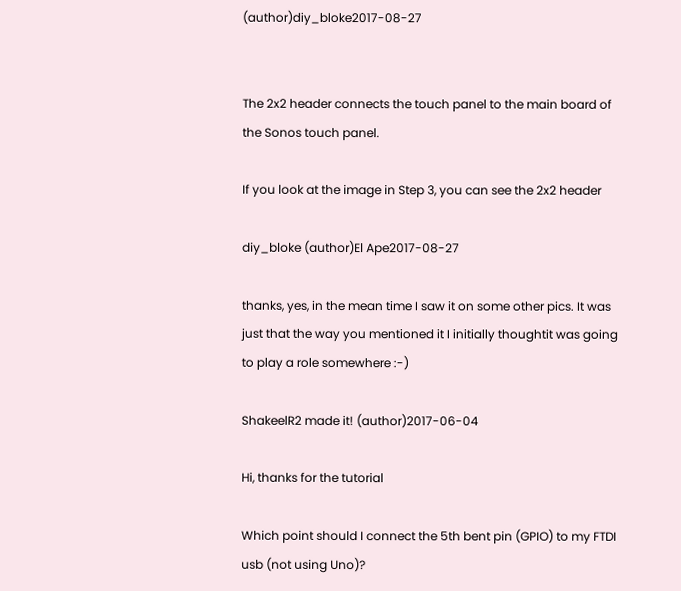(author)diy_bloke2017-08-27


The 2x2 header connects the touch panel to the main board of the Sonos touch panel.

If you look at the image in Step 3, you can see the 2x2 header

diy_bloke (author)El Ape2017-08-27

thanks, yes, in the mean time I saw it on some other pics. It was just that the way you mentioned it I initially thoughtit was going to play a role somewhere :-)

ShakeelR2 made it! (author)2017-06-04

Hi, thanks for the tutorial

Which point should I connect the 5th bent pin (GPIO) to my FTDI usb (not using Uno)?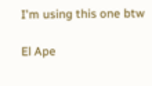I'm using this one btw

El Ape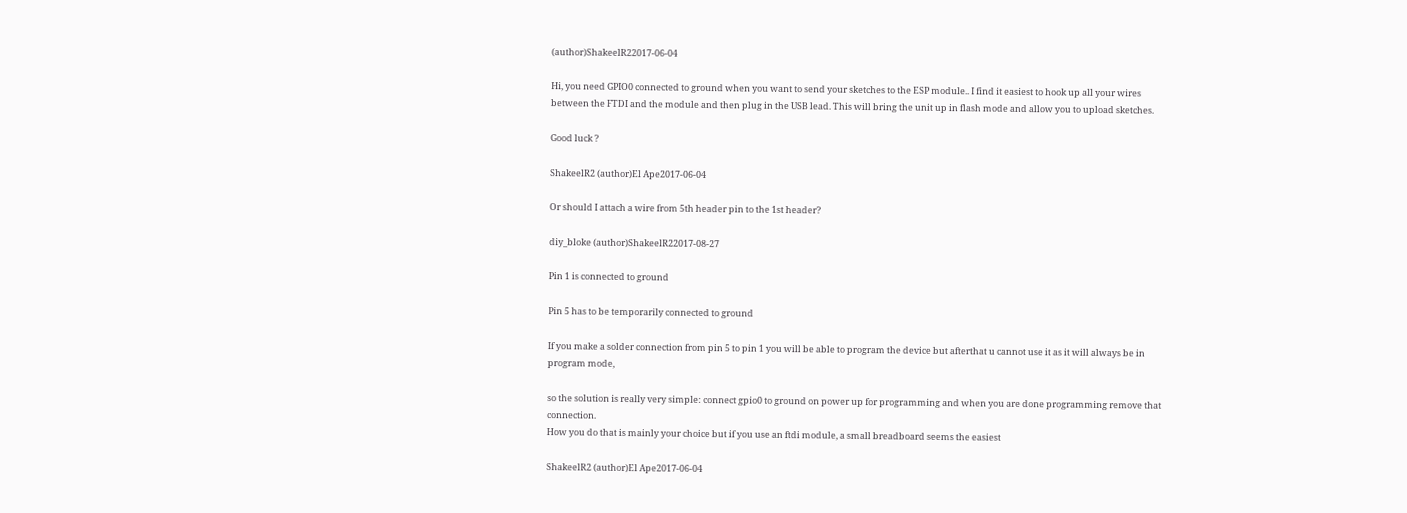(author)ShakeelR22017-06-04

Hi, you need GPIO0 connected to ground when you want to send your sketches to the ESP module.. I find it easiest to hook up all your wires between the FTDI and the module and then plug in the USB lead. This will bring the unit up in flash mode and allow you to upload sketches.

Good luck ?

ShakeelR2 (author)El Ape2017-06-04

Or should I attach a wire from 5th header pin to the 1st header?

diy_bloke (author)ShakeelR22017-08-27

Pin 1 is connected to ground

Pin 5 has to be temporarily connected to ground

If you make a solder connection from pin 5 to pin 1 you will be able to program the device but afterthat u cannot use it as it will always be in program mode,

so the solution is really very simple: connect gpio0 to ground on power up for programming and when you are done programming remove that connection.
How you do that is mainly your choice but if you use an ftdi module, a small breadboard seems the easiest

ShakeelR2 (author)El Ape2017-06-04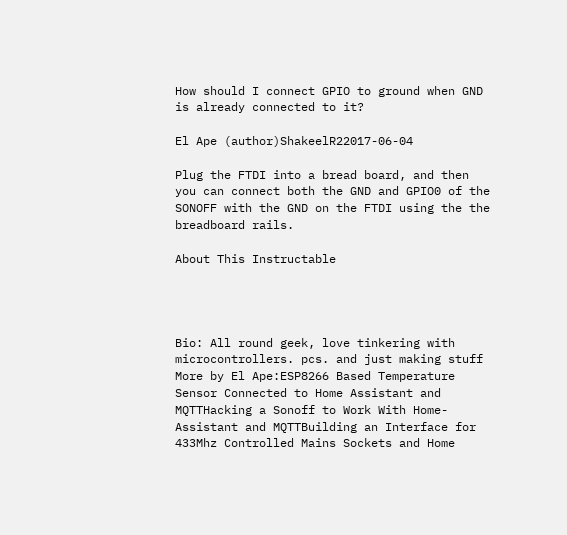How should I connect GPIO to ground when GND is already connected to it?

El Ape (author)ShakeelR22017-06-04

Plug the FTDI into a bread board, and then you can connect both the GND and GPIO0 of the SONOFF with the GND on the FTDI using the the breadboard rails.

About This Instructable




Bio: All round geek, love tinkering with microcontrollers. pcs. and just making stuff
More by El Ape:ESP8266 Based Temperature Sensor Connected to Home Assistant and MQTTHacking a Sonoff to Work With Home-Assistant and MQTTBuilding an Interface for 433Mhz Controlled Mains Sockets and Home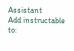Assistant
Add instructable to: